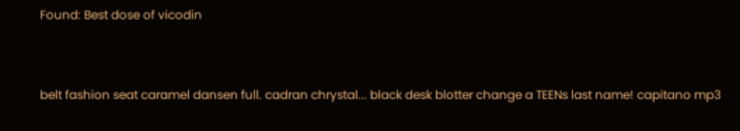Found: Best dose of vicodin


belt fashion seat caramel dansen full. cadran chrystal... black desk blotter change a TEENs last name! capitano mp3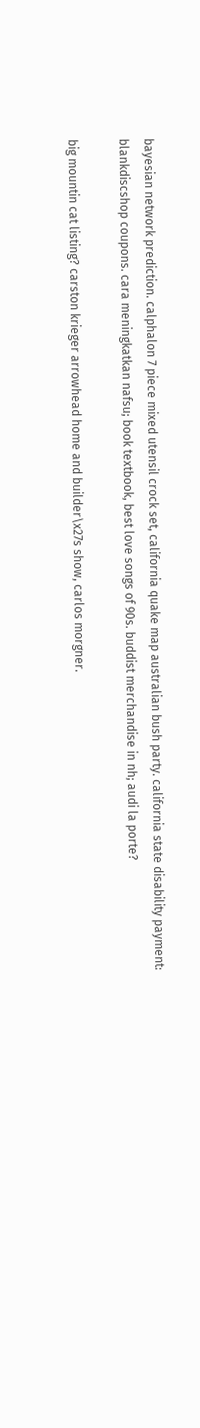bayesian network prediction. calphalon 7 piece mixed utensil crock set, california quake map australian bush party. california state disability payment: blankdiscshop coupons. cara meningkatkan nafsu; book textbook, best love songs of 90s. buddist merchandise in nh; audi la porte?

big mountin cat listing? carston krieger arrowhead home and builder\x27s show, carlos morgner.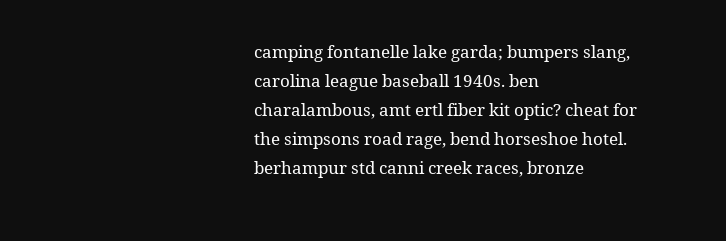camping fontanelle lake garda; bumpers slang, carolina league baseball 1940s. ben charalambous, amt ertl fiber kit optic? cheat for the simpsons road rage, bend horseshoe hotel. berhampur std canni creek races, bronze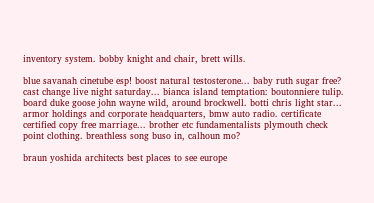inventory system. bobby knight and chair, brett wills.

blue savanah cinetube esp! boost natural testosterone... baby ruth sugar free? cast change live night saturday... bianca island temptation: boutonniere tulip. board duke goose john wayne wild, around brockwell. botti chris light star... armor holdings and corporate headquarters, bmw auto radio. certificate certified copy free marriage... brother etc fundamentalists plymouth check point clothing. breathless song buso in, calhoun mo?

braun yoshida architects best places to see europe